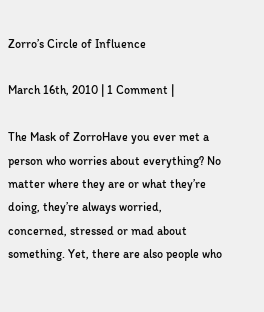Zorro’s Circle of Influence

March 16th, 2010 | 1 Comment |

The Mask of ZorroHave you ever met a person who worries about everything? No matter where they are or what they’re doing, they’re always worried, concerned, stressed or mad about something. Yet, there are also people who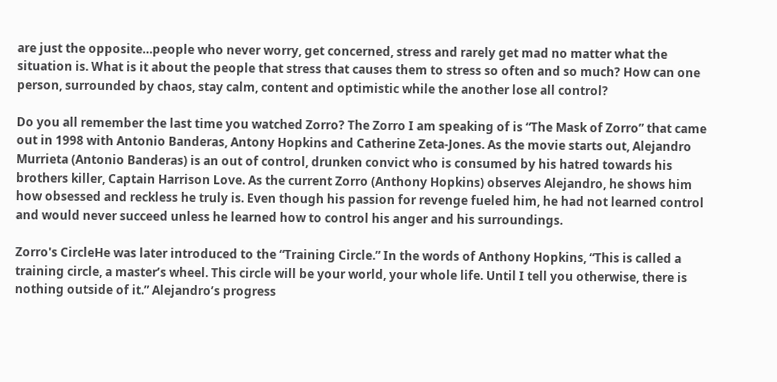are just the opposite…people who never worry, get concerned, stress and rarely get mad no matter what the situation is. What is it about the people that stress that causes them to stress so often and so much? How can one person, surrounded by chaos, stay calm, content and optimistic while the another lose all control?

Do you all remember the last time you watched Zorro? The Zorro I am speaking of is “The Mask of Zorro” that came out in 1998 with Antonio Banderas, Antony Hopkins and Catherine Zeta-Jones. As the movie starts out, Alejandro Murrieta (Antonio Banderas) is an out of control, drunken convict who is consumed by his hatred towards his brothers killer, Captain Harrison Love. As the current Zorro (Anthony Hopkins) observes Alejandro, he shows him how obsessed and reckless he truly is. Even though his passion for revenge fueled him, he had not learned control and would never succeed unless he learned how to control his anger and his surroundings.

Zorro's CircleHe was later introduced to the “Training Circle.” In the words of Anthony Hopkins, “This is called a training circle, a master’s wheel. This circle will be your world, your whole life. Until I tell you otherwise, there is nothing outside of it.” Alejandro’s progress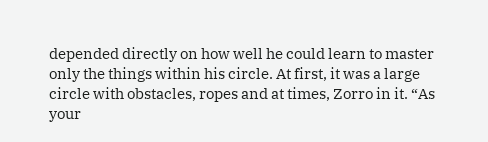depended directly on how well he could learn to master only the things within his circle. At first, it was a large circle with obstacles, ropes and at times, Zorro in it. “As your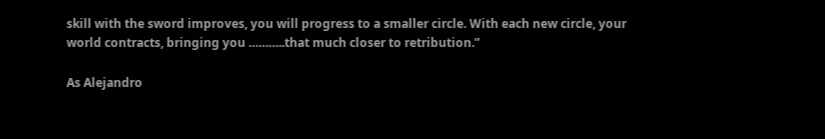skill with the sword improves, you will progress to a smaller circle. With each new circle, your world contracts, bringing you ………..that much closer to retribution.”

As Alejandro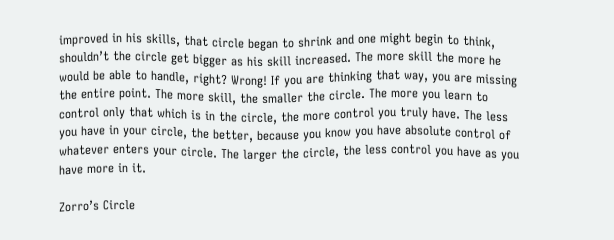improved in his skills, that circle began to shrink and one might begin to think, shouldn’t the circle get bigger as his skill increased. The more skill the more he would be able to handle, right? Wrong! If you are thinking that way, you are missing the entire point. The more skill, the smaller the circle. The more you learn to control only that which is in the circle, the more control you truly have. The less you have in your circle, the better, because you know you have absolute control of whatever enters your circle. The larger the circle, the less control you have as you have more in it.

Zorro’s Circle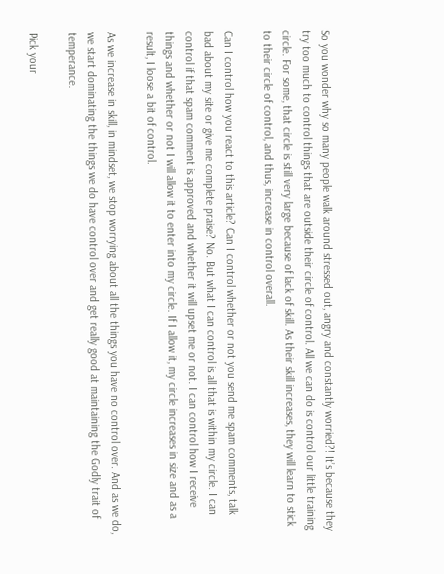So you wonder why so many people walk around stressed out, angry and constantly worried?! It’s because they try too much to control things that are outside their circle of control. All we can do is control our little training circle. For some, that circle is still very large because of lack of skill. As their skill increases, they will learn to stick to their circle of control, and thus, increase in control overall.

Can I control how you react to this article? Can I control whether or not you send me spam comments, talk bad about my site or give me complete praise? No. But what I can control is all that is within my circle. I can control if that spam comment is approved and whether it will upset me or not. I can control how I receive things and whether or not I will allow it to enter into my circle. If I allow it, my circle increases in size and as a result, I loose a bit of control.

As we increase in skill, in mindset, we stop worrying about all the things you have no control over. And as we do, we start dominating the things we do have control over and get really good at maintaining the Godly trait of temperance.

Pick your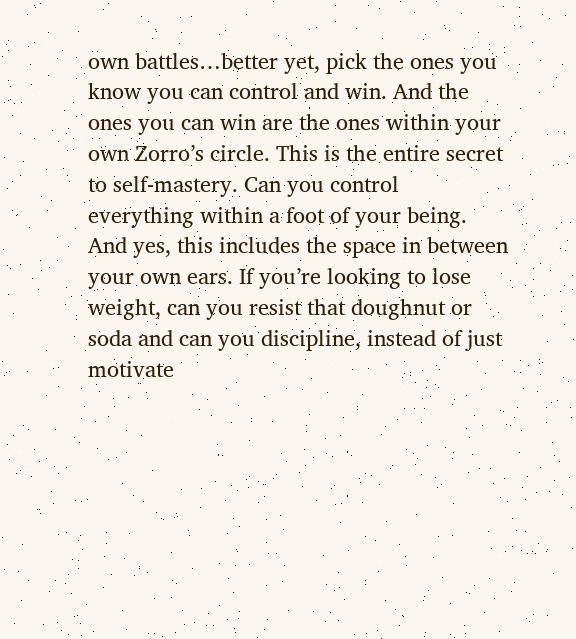own battles…better yet, pick the ones you know you can control and win. And the ones you can win are the ones within your own Zorro’s circle. This is the entire secret to self-mastery. Can you control everything within a foot of your being. And yes, this includes the space in between your own ears. If you’re looking to lose weight, can you resist that doughnut or soda and can you discipline, instead of just motivate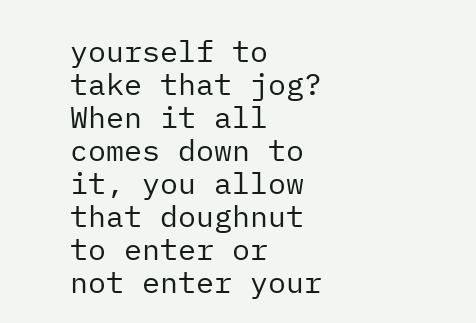yourself to take that jog? When it all comes down to it, you allow that doughnut to enter or not enter your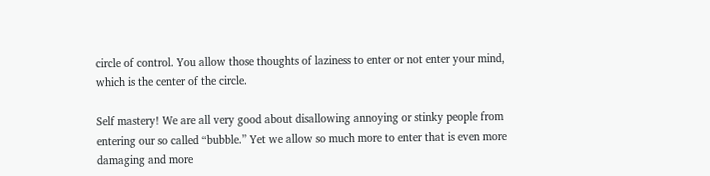circle of control. You allow those thoughts of laziness to enter or not enter your mind, which is the center of the circle.

Self mastery! We are all very good about disallowing annoying or stinky people from entering our so called “bubble.” Yet we allow so much more to enter that is even more damaging and more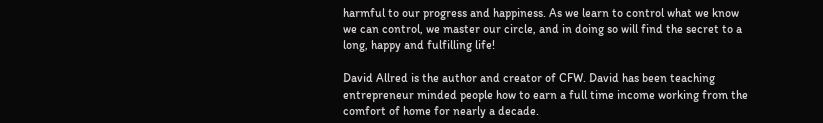harmful to our progress and happiness. As we learn to control what we know we can control, we master our circle, and in doing so will find the secret to a long, happy and fulfilling life!

David Allred is the author and creator of CFW. David has been teaching entrepreneur minded people how to earn a full time income working from the comfort of home for nearly a decade.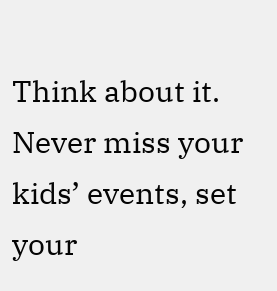Think about it. Never miss your kids’ events, set your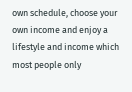own schedule, choose your own income and enjoy a lifestyle and income which most people only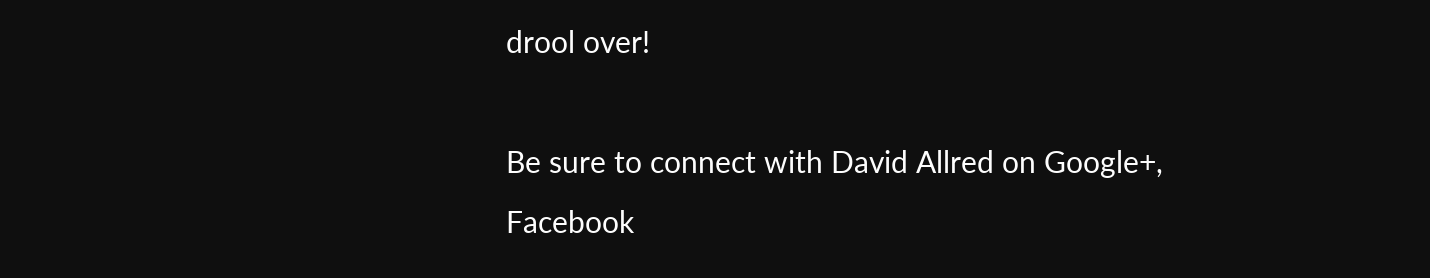drool over!

Be sure to connect with David Allred on Google+, Facebook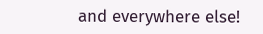and everywhere else!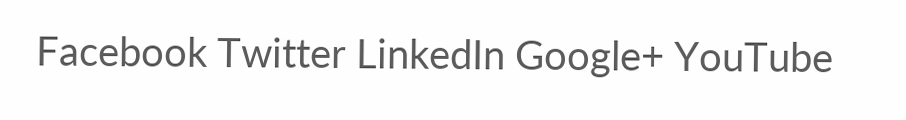Facebook Twitter LinkedIn Google+ YouTube